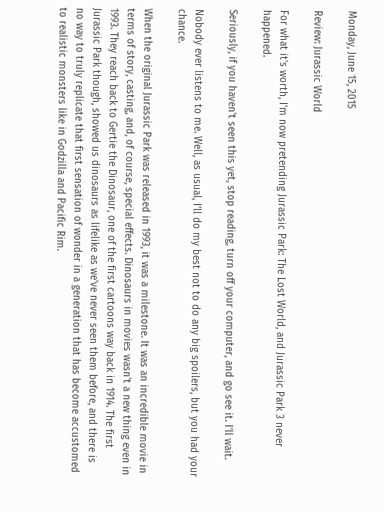Monday, June 15, 2015

Review: Jurassic World

For what it's worth, I'm now pretending Jurassic Park: The Lost World, and Jurassic Park 3 never happened.

Seriously, if you haven't seen this yet, stop reading, turn off your computer, and go see it. I'll wait.

Nobody ever listens to me. Well, as usual, I'll do my best not to do any big spoilers, but you had your chance.

When the original Jurassic Park was released in 1993, it was a milestone. It was an incredible movie in terms of story, casting, and, of course, special effects. Dinosaurs in movies wasn't a new thing even in 1993. They reach back to Gertie the Dinosaur, one of the first cartoons way back in 1914. The first Jurassic Park though, showed us dinosaurs as lifelike as we've never seen them before, and there is no way to truly replicate that first sensation of wonder in a generation that has become accustomed to realistic monsters like in Godzilla and Pacific Rim.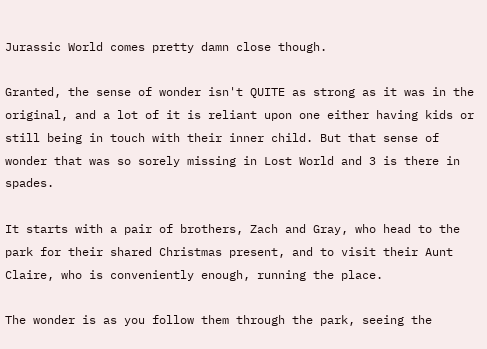Jurassic World comes pretty damn close though.

Granted, the sense of wonder isn't QUITE as strong as it was in the original, and a lot of it is reliant upon one either having kids or still being in touch with their inner child. But that sense of wonder that was so sorely missing in Lost World and 3 is there in spades.

It starts with a pair of brothers, Zach and Gray, who head to the park for their shared Christmas present, and to visit their Aunt Claire, who is conveniently enough, running the place.

The wonder is as you follow them through the park, seeing the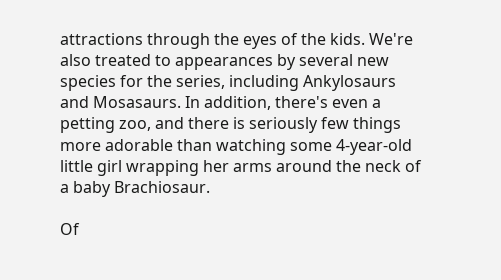attractions through the eyes of the kids. We're also treated to appearances by several new species for the series, including Ankylosaurs and Mosasaurs. In addition, there's even a petting zoo, and there is seriously few things more adorable than watching some 4-year-old little girl wrapping her arms around the neck of a baby Brachiosaur.

Of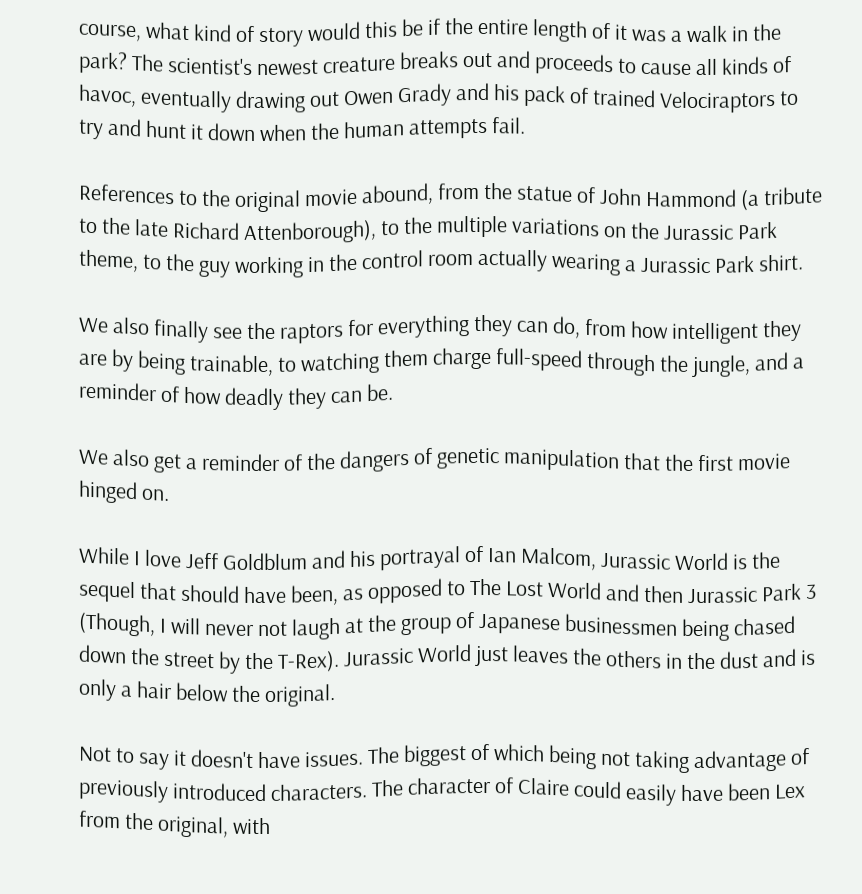course, what kind of story would this be if the entire length of it was a walk in the park? The scientist's newest creature breaks out and proceeds to cause all kinds of havoc, eventually drawing out Owen Grady and his pack of trained Velociraptors to try and hunt it down when the human attempts fail.

References to the original movie abound, from the statue of John Hammond (a tribute to the late Richard Attenborough), to the multiple variations on the Jurassic Park theme, to the guy working in the control room actually wearing a Jurassic Park shirt.

We also finally see the raptors for everything they can do, from how intelligent they are by being trainable, to watching them charge full-speed through the jungle, and a reminder of how deadly they can be.

We also get a reminder of the dangers of genetic manipulation that the first movie hinged on.

While I love Jeff Goldblum and his portrayal of Ian Malcom, Jurassic World is the sequel that should have been, as opposed to The Lost World and then Jurassic Park 3 (Though, I will never not laugh at the group of Japanese businessmen being chased down the street by the T-Rex). Jurassic World just leaves the others in the dust and is only a hair below the original.

Not to say it doesn't have issues. The biggest of which being not taking advantage of previously introduced characters. The character of Claire could easily have been Lex from the original, with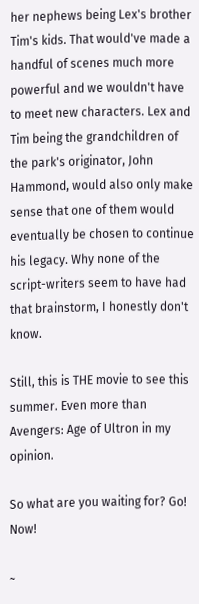her nephews being Lex's brother Tim's kids. That would've made a handful of scenes much more powerful and we wouldn't have to meet new characters. Lex and Tim being the grandchildren of the park's originator, John Hammond, would also only make sense that one of them would eventually be chosen to continue his legacy. Why none of the script-writers seem to have had that brainstorm, I honestly don't know.

Still, this is THE movie to see this summer. Even more than Avengers: Age of Ultron in my opinion.

So what are you waiting for? Go! Now!

~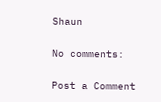Shaun

No comments:

Post a Comment